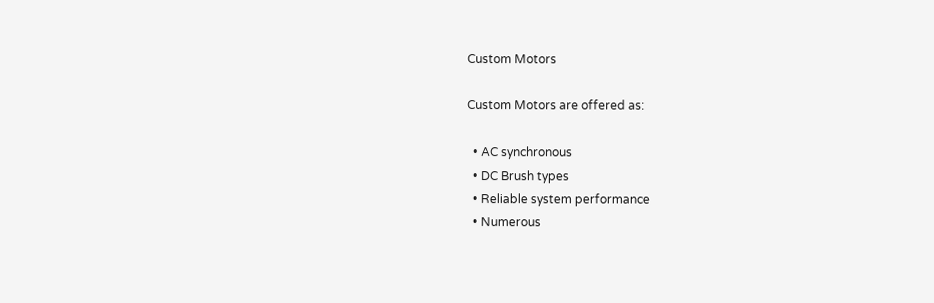Custom Motors

Custom Motors are offered as:

  • AC synchronous
  • DC Brush types
  • Reliable system performance
  • Numerous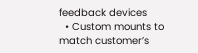feedback devices
  • Custom mounts to match customer’s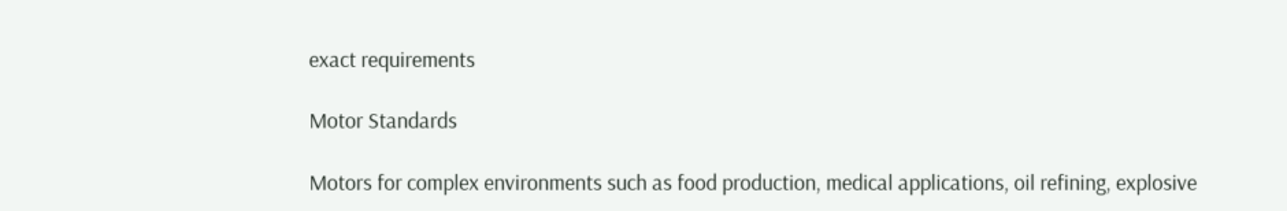exact requirements

Motor Standards

Motors for complex environments such as food production, medical applications, oil refining, explosive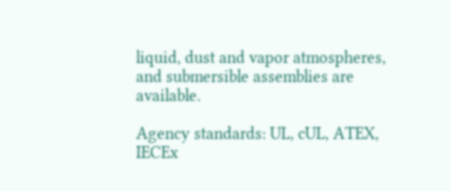liquid, dust and vapor atmospheres, and submersible assemblies are available.

Agency standards: UL, cUL, ATEX, IECEx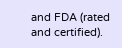and FDA (rated and certified).